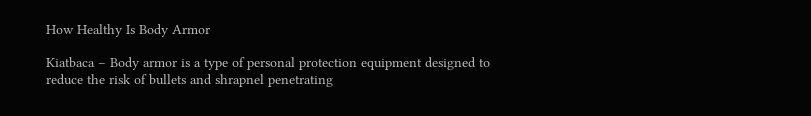How Healthy Is Body Armor

Kiatbaca – Body armor is a type of personal protection equipment designed to reduce the risk of bullets and shrapnel penetrating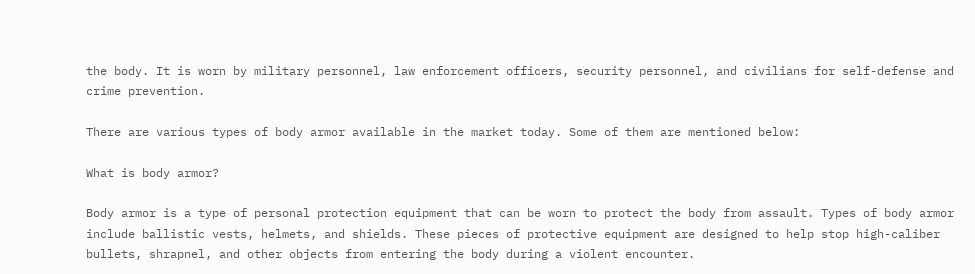the body. It is worn by military personnel, law enforcement officers, security personnel, and civilians for self-defense and crime prevention.

There are various types of body armor available in the market today. Some of them are mentioned below:

What is body armor?

Body armor is a type of personal protection equipment that can be worn to protect the body from assault. Types of body armor include ballistic vests, helmets, and shields. These pieces of protective equipment are designed to help stop high-caliber bullets, shrapnel, and other objects from entering the body during a violent encounter.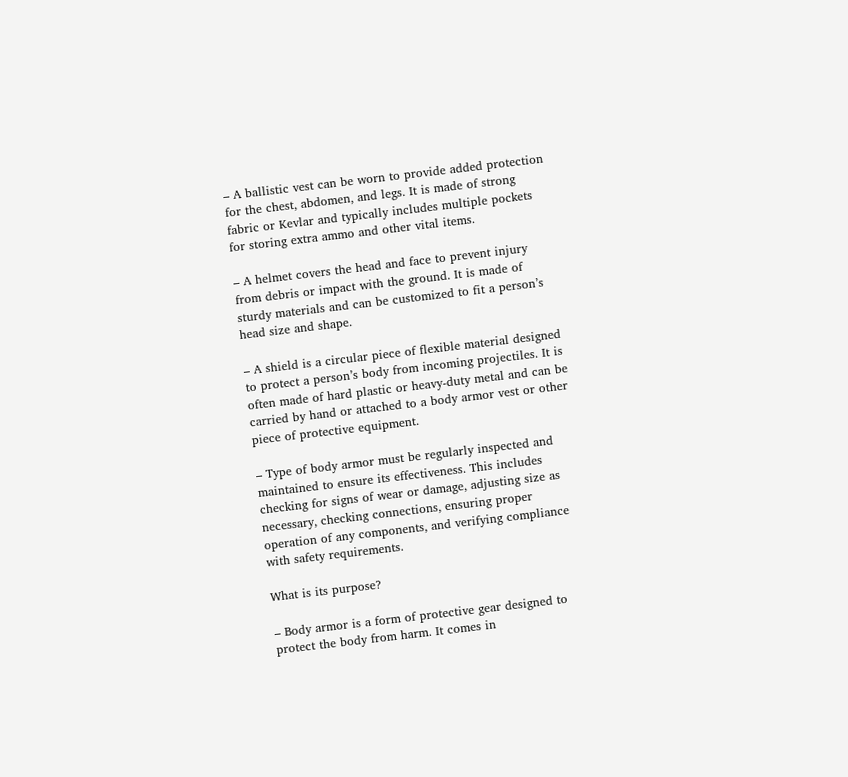– A ballistic vest can be worn to provide added protection for the chest, abdomen, and legs. It is made of strong fabric or Kevlar and typically includes multiple pockets for storing extra ammo and other vital items.

– A helmet covers the head and face to prevent injury from debris or impact with the ground. It is made of sturdy materials and can be customized to fit a person’s head size and shape.

– A shield is a circular piece of flexible material designed to protect a person’s body from incoming projectiles. It is often made of hard plastic or heavy-duty metal and can be carried by hand or attached to a body armor vest or other piece of protective equipment.

– Type of body armor must be regularly inspected and maintained to ensure its effectiveness. This includes checking for signs of wear or damage, adjusting size as necessary, checking connections, ensuring proper operation of any components, and verifying compliance with safety requirements.

What is its purpose?

– Body armor is a form of protective gear designed to protect the body from harm. It comes in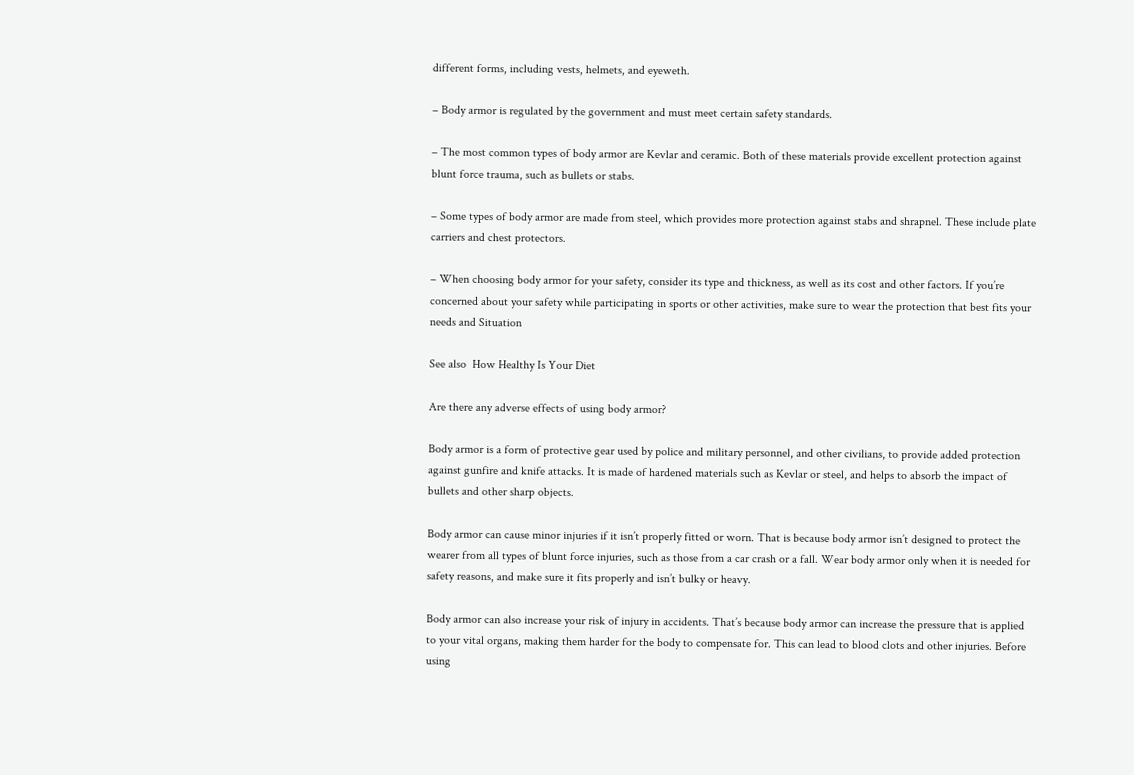different forms, including vests, helmets, and eyeweth.

– Body armor is regulated by the government and must meet certain safety standards.

– The most common types of body armor are Kevlar and ceramic. Both of these materials provide excellent protection against blunt force trauma, such as bullets or stabs.

– Some types of body armor are made from steel, which provides more protection against stabs and shrapnel. These include plate carriers and chest protectors.

– When choosing body armor for your safety, consider its type and thickness, as well as its cost and other factors. If you’re concerned about your safety while participating in sports or other activities, make sure to wear the protection that best fits your needs and Situation

See also  How Healthy Is Your Diet

Are there any adverse effects of using body armor?

Body armor is a form of protective gear used by police and military personnel, and other civilians, to provide added protection against gunfire and knife attacks. It is made of hardened materials such as Kevlar or steel, and helps to absorb the impact of bullets and other sharp objects.

Body armor can cause minor injuries if it isn’t properly fitted or worn. That is because body armor isn’t designed to protect the wearer from all types of blunt force injuries, such as those from a car crash or a fall. Wear body armor only when it is needed for safety reasons, and make sure it fits properly and isn’t bulky or heavy.

Body armor can also increase your risk of injury in accidents. That’s because body armor can increase the pressure that is applied to your vital organs, making them harder for the body to compensate for. This can lead to blood clots and other injuries. Before using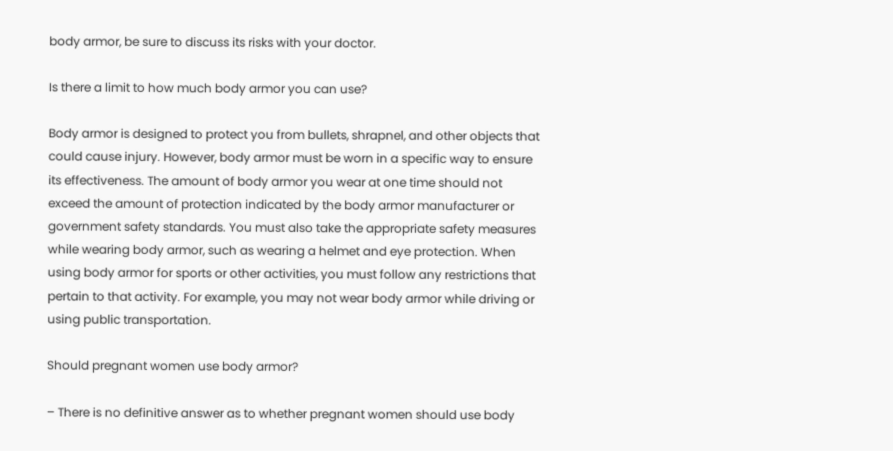body armor, be sure to discuss its risks with your doctor.

Is there a limit to how much body armor you can use?

Body armor is designed to protect you from bullets, shrapnel, and other objects that could cause injury. However, body armor must be worn in a specific way to ensure its effectiveness. The amount of body armor you wear at one time should not exceed the amount of protection indicated by the body armor manufacturer or government safety standards. You must also take the appropriate safety measures while wearing body armor, such as wearing a helmet and eye protection. When using body armor for sports or other activities, you must follow any restrictions that pertain to that activity. For example, you may not wear body armor while driving or using public transportation.

Should pregnant women use body armor?

– There is no definitive answer as to whether pregnant women should use body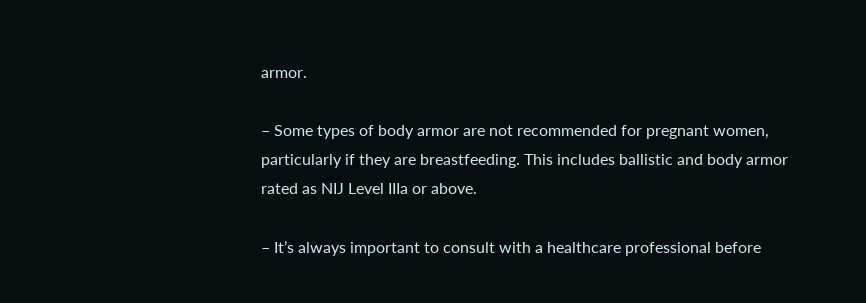armor.

– Some types of body armor are not recommended for pregnant women, particularly if they are breastfeeding. This includes ballistic and body armor rated as NIJ Level IIIa or above.

– It’s always important to consult with a healthcare professional before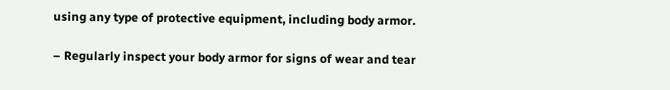using any type of protective equipment, including body armor.

– Regularly inspect your body armor for signs of wear and tear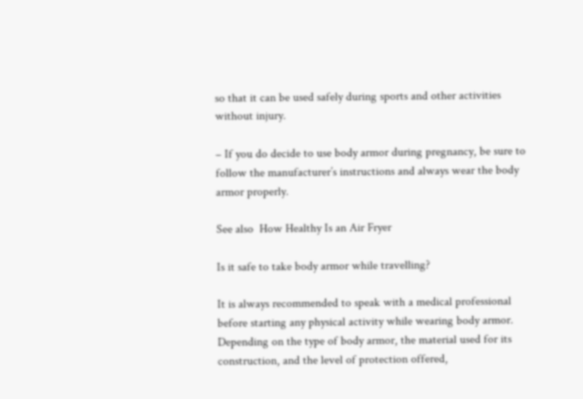so that it can be used safely during sports and other activities without injury.

– If you do decide to use body armor during pregnancy, be sure to follow the manufacturer’s instructions and always wear the body armor properly.

See also  How Healthy Is an Air Fryer

Is it safe to take body armor while travelling?

It is always recommended to speak with a medical professional before starting any physical activity while wearing body armor. Depending on the type of body armor, the material used for its construction, and the level of protection offered,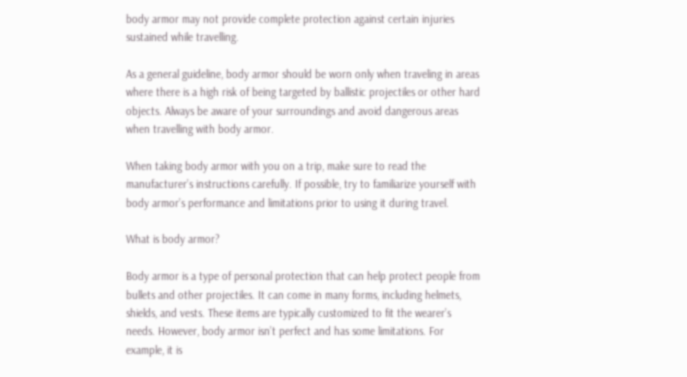body armor may not provide complete protection against certain injuries sustained while travelling.

As a general guideline, body armor should be worn only when traveling in areas where there is a high risk of being targeted by ballistic projectiles or other hard objects. Always be aware of your surroundings and avoid dangerous areas when travelling with body armor.

When taking body armor with you on a trip, make sure to read the manufacturer’s instructions carefully. If possible, try to familiarize yourself with body armor’s performance and limitations prior to using it during travel.

What is body armor?

Body armor is a type of personal protection that can help protect people from bullets and other projectiles. It can come in many forms, including helmets, shields, and vests. These items are typically customized to fit the wearer’s needs. However, body armor isn’t perfect and has some limitations. For example, it is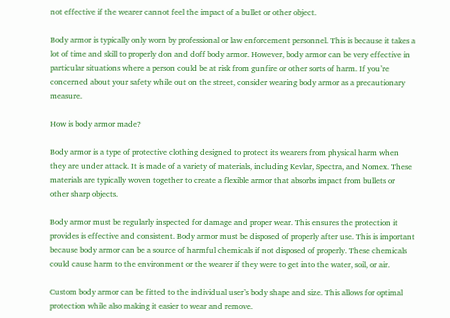not effective if the wearer cannot feel the impact of a bullet or other object.

Body armor is typically only worn by professional or law enforcement personnel. This is because it takes a lot of time and skill to properly don and doff body armor. However, body armor can be very effective in particular situations where a person could be at risk from gunfire or other sorts of harm. If you’re concerned about your safety while out on the street, consider wearing body armor as a precautionary measure.

How is body armor made?

Body armor is a type of protective clothing designed to protect its wearers from physical harm when they are under attack. It is made of a variety of materials, including Kevlar, Spectra, and Nomex. These materials are typically woven together to create a flexible armor that absorbs impact from bullets or other sharp objects.

Body armor must be regularly inspected for damage and proper wear. This ensures the protection it provides is effective and consistent. Body armor must be disposed of properly after use. This is important because body armor can be a source of harmful chemicals if not disposed of properly. These chemicals could cause harm to the environment or the wearer if they were to get into the water, soil, or air.

Custom body armor can be fitted to the individual user’s body shape and size. This allows for optimal protection while also making it easier to wear and remove.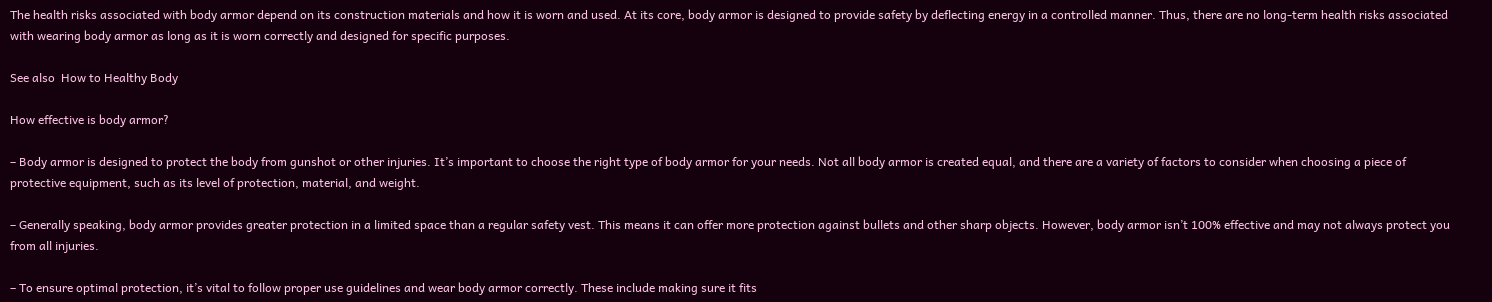The health risks associated with body armor depend on its construction materials and how it is worn and used. At its core, body armor is designed to provide safety by deflecting energy in a controlled manner. Thus, there are no long-term health risks associated with wearing body armor as long as it is worn correctly and designed for specific purposes.

See also  How to Healthy Body

How effective is body armor?

– Body armor is designed to protect the body from gunshot or other injuries. It’s important to choose the right type of body armor for your needs. Not all body armor is created equal, and there are a variety of factors to consider when choosing a piece of protective equipment, such as its level of protection, material, and weight.

– Generally speaking, body armor provides greater protection in a limited space than a regular safety vest. This means it can offer more protection against bullets and other sharp objects. However, body armor isn’t 100% effective and may not always protect you from all injuries.

– To ensure optimal protection, it’s vital to follow proper use guidelines and wear body armor correctly. These include making sure it fits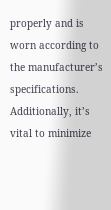properly and is worn according to the manufacturer’s specifications. Additionally, it’s vital to minimize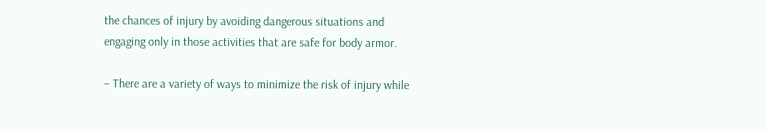the chances of injury by avoiding dangerous situations and engaging only in those activities that are safe for body armor.

– There are a variety of ways to minimize the risk of injury while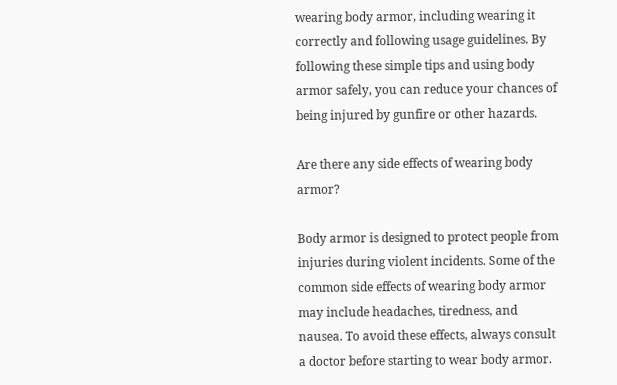wearing body armor, including wearing it correctly and following usage guidelines. By following these simple tips and using body armor safely, you can reduce your chances of being injured by gunfire or other hazards.

Are there any side effects of wearing body armor?

Body armor is designed to protect people from injuries during violent incidents. Some of the common side effects of wearing body armor may include headaches, tiredness, and nausea. To avoid these effects, always consult a doctor before starting to wear body armor.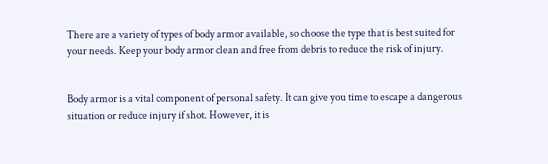There are a variety of types of body armor available, so choose the type that is best suited for your needs. Keep your body armor clean and free from debris to reduce the risk of injury.


Body armor is a vital component of personal safety. It can give you time to escape a dangerous situation or reduce injury if shot. However, it is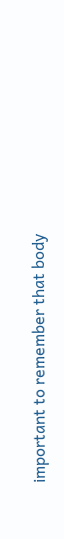important to remember that body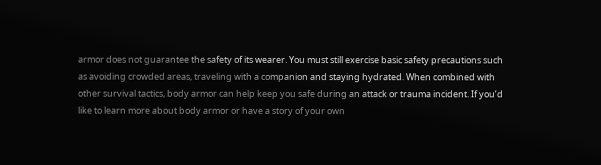armor does not guarantee the safety of its wearer. You must still exercise basic safety precautions such as avoiding crowded areas, traveling with a companion and staying hydrated. When combined with other survival tactics, body armor can help keep you safe during an attack or trauma incident. If you’d like to learn more about body armor or have a story of your own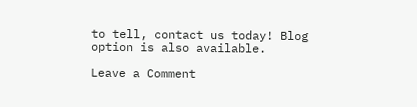to tell, contact us today! Blog option is also available.

Leave a Comment